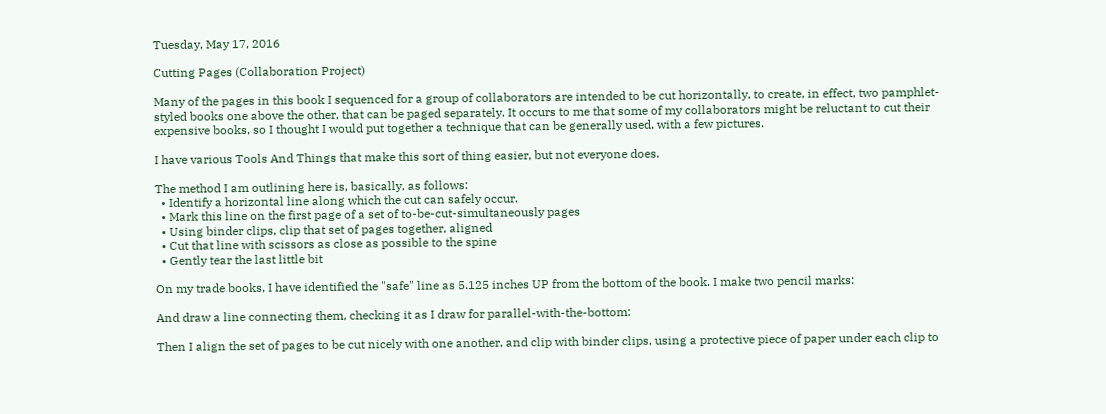Tuesday, May 17, 2016

Cutting Pages (Collaboration Project)

Many of the pages in this book I sequenced for a group of collaborators are intended to be cut horizontally, to create, in effect, two pamphlet-styled books one above the other, that can be paged separately. It occurs to me that some of my collaborators might be reluctant to cut their expensive books, so I thought I would put together a technique that can be generally used, with a few pictures.

I have various Tools And Things that make this sort of thing easier, but not everyone does.

The method I am outlining here is, basically, as follows:
  • Identify a horizontal line along which the cut can safely occur.
  • Mark this line on the first page of a set of to-be-cut-simultaneously pages
  • Using binder clips, clip that set of pages together, aligned
  • Cut that line with scissors as close as possible to the spine
  • Gently tear the last little bit

On my trade books, I have identified the "safe" line as 5.125 inches UP from the bottom of the book. I make two pencil marks:

And draw a line connecting them, checking it as I draw for parallel-with-the-bottom:

Then I align the set of pages to be cut nicely with one another, and clip with binder clips, using a protective piece of paper under each clip to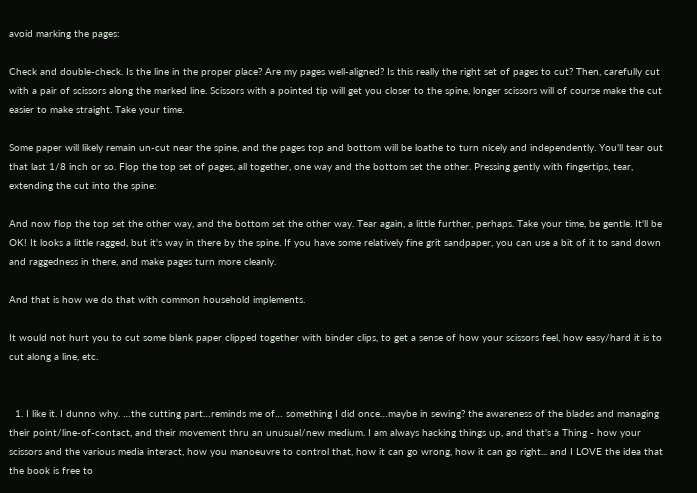avoid marking the pages:

Check and double-check. Is the line in the proper place? Are my pages well-aligned? Is this really the right set of pages to cut? Then, carefully cut with a pair of scissors along the marked line. Scissors with a pointed tip will get you closer to the spine, longer scissors will of course make the cut easier to make straight. Take your time.

Some paper will likely remain un-cut near the spine, and the pages top and bottom will be loathe to turn nicely and independently. You'll tear out that last 1/8 inch or so. Flop the top set of pages, all together, one way and the bottom set the other. Pressing gently with fingertips, tear, extending the cut into the spine:

And now flop the top set the other way, and the bottom set the other way. Tear again, a little further, perhaps. Take your time, be gentle. It'll be OK! It looks a little ragged, but it's way in there by the spine. If you have some relatively fine grit sandpaper, you can use a bit of it to sand down and raggedness in there, and make pages turn more cleanly.

And that is how we do that with common household implements.

It would not hurt you to cut some blank paper clipped together with binder clips, to get a sense of how your scissors feel, how easy/hard it is to cut along a line, etc.


  1. I like it. I dunno why. …the cutting part…reminds me of… something I did once…maybe in sewing? the awareness of the blades and managing their point/line-of-contact, and their movement thru an unusual/new medium. I am always hacking things up, and that's a Thing - how your scissors and the various media interact, how you manoeuvre to control that, how it can go wrong, how it can go right... and I LOVE the idea that the book is free to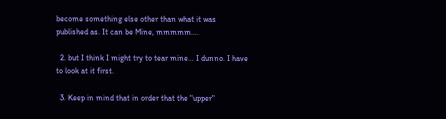become something else other than what it was published as. It can be Mine, mmmmm….

  2. but I think I might try to tear mine… I dunno. I have to look at it first.

  3. Keep in mind that in order that the "upper"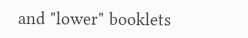and "lower" booklets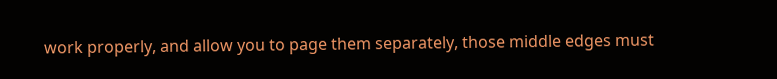work properly, and allow you to page them separately, those middle edges must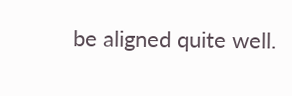be aligned quite well.